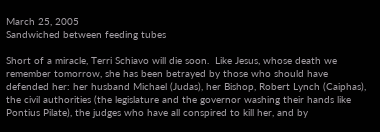March 25, 2005
Sandwiched between feeding tubes

Short of a miracle, Terri Schiavo will die soon.  Like Jesus, whose death we remember tomorrow, she has been betrayed by those who should have defended her: her husband Michael (Judas), her Bishop, Robert Lynch (Caiphas),  the civil authorities (the legislature and the governor washing their hands like Pontius Pilate), the judges who have all conspired to kill her, and by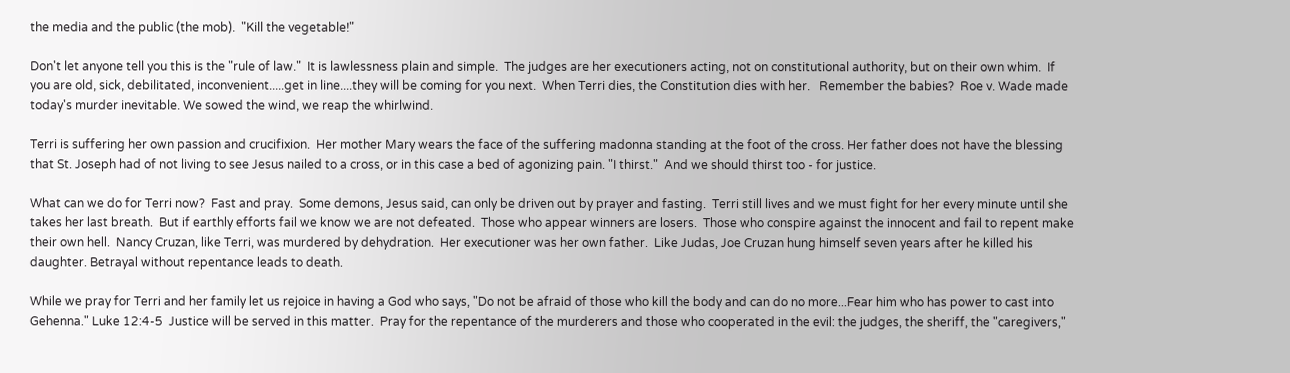the media and the public (the mob).  "Kill the vegetable!"

Don't let anyone tell you this is the "rule of law."  It is lawlessness plain and simple.  The judges are her executioners acting, not on constitutional authority, but on their own whim.  If you are old, sick, debilitated, inconvenient.....get in line....they will be coming for you next.  When Terri dies, the Constitution dies with her.   Remember the babies?  Roe v. Wade made today's murder inevitable. We sowed the wind, we reap the whirlwind.

Terri is suffering her own passion and crucifixion.  Her mother Mary wears the face of the suffering madonna standing at the foot of the cross. Her father does not have the blessing that St. Joseph had of not living to see Jesus nailed to a cross, or in this case a bed of agonizing pain. "I thirst."  And we should thirst too - for justice.

What can we do for Terri now?  Fast and pray.  Some demons, Jesus said, can only be driven out by prayer and fasting.  Terri still lives and we must fight for her every minute until she takes her last breath.  But if earthly efforts fail we know we are not defeated.  Those who appear winners are losers.  Those who conspire against the innocent and fail to repent make their own hell.  Nancy Cruzan, like Terri, was murdered by dehydration.  Her executioner was her own father.  Like Judas, Joe Cruzan hung himself seven years after he killed his daughter. Betrayal without repentance leads to death.

While we pray for Terri and her family let us rejoice in having a God who says, "Do not be afraid of those who kill the body and can do no more...Fear him who has power to cast into Gehenna." Luke 12:4-5  Justice will be served in this matter.  Pray for the repentance of the murderers and those who cooperated in the evil: the judges, the sheriff, the "caregivers,"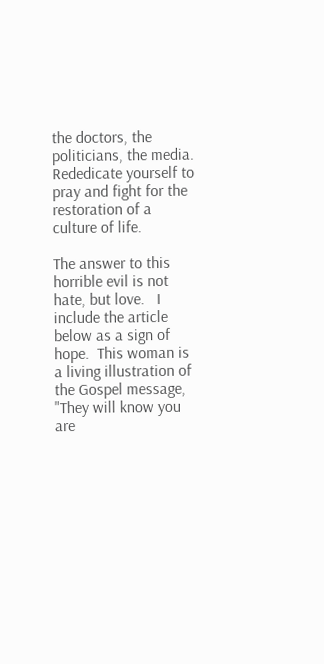the doctors, the politicians, the media. Rededicate yourself to pray and fight for the restoration of a culture of life.

The answer to this horrible evil is not hate, but love.   I include the article below as a sign of hope.  This woman is a living illustration of the Gospel message, "They will know you are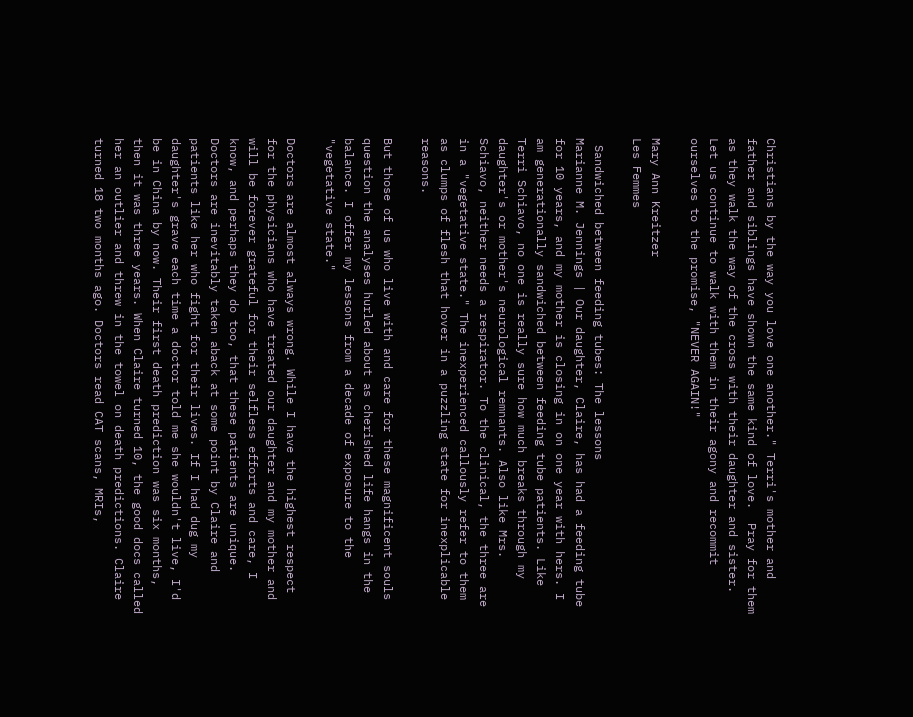Christians by the way you love one another." Terri's mother and father and siblings have shown the same kind of love.  Pray for them as they walk the way of the cross with their daughter and sister.  Let us continue to walk with them in their agony and recommit ourselves to the promise, "NEVER AGAIN!"

Mary Ann Kreitzer
Les Femmes

 Sandwiched between feeding tubes: The lessons
Marianne M. Jennings | Our daughter, Claire, has had a feeding tube for 10 years, and my mother is closing in on one year with hers. I am generationally sandwiched between feeding tube patients. Like Terri Schiavo, no one is really sure how much breaks through my daughter's or mother's neurological remnants. Also like Mrs. Schiavo, neither needs a respirator. To the clinical, the three are in a "vegetative state." The inexperienced callously refer to them as clumps of flesh that hover in a puzzling state for inexplicable reasons.

But those of us who live with and care for these magnificent souls question the analyses hurled about as cherished life hangs in the balance. I offer my lessons from a decade of exposure to the "vegetative state."

Doctors are almost always wrong. While I have the highest respect for the physicians who have treated our daughter and my mother and will be forever grateful for their selfless efforts and care, I know, and perhaps they do too, that these patients are unique. Doctors are inevitably taken aback at some point by Claire and patients like her who fight for their lives. If I had dug my daughter's grave each time a doctor told me she wouldn't live, I'd be in China by now. Their first death prediction was six months, then it was three years. When Claire turned 10, the good docs called her an outlier and threw in the towel on death predictions. Claire turned 18 two months ago. Doctors read CAT scans, MRIs,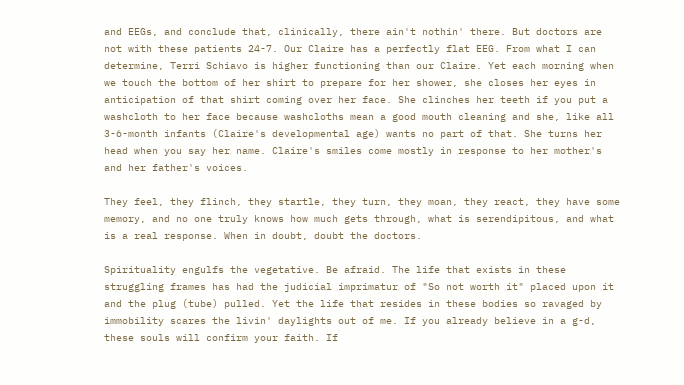and EEGs, and conclude that, clinically, there ain't nothin' there. But doctors are not with these patients 24-7. Our Claire has a perfectly flat EEG. From what I can determine, Terri Schiavo is higher functioning than our Claire. Yet each morning when we touch the bottom of her shirt to prepare for her shower, she closes her eyes in anticipation of that shirt coming over her face. She clinches her teeth if you put a washcloth to her face because washcloths mean a good mouth cleaning and she, like all 3-6-month infants (Claire's developmental age) wants no part of that. She turns her head when you say her name. Claire's smiles come mostly in response to her mother's and her father's voices.

They feel, they flinch, they startle, they turn, they moan, they react, they have some memory, and no one truly knows how much gets through, what is serendipitous, and what is a real response. When in doubt, doubt the doctors.

Spirituality engulfs the vegetative. Be afraid. The life that exists in these struggling frames has had the judicial imprimatur of "So not worth it" placed upon it and the plug (tube) pulled. Yet the life that resides in these bodies so ravaged by immobility scares the livin' daylights out of me. If you already believe in a g-d, these souls will confirm your faith. If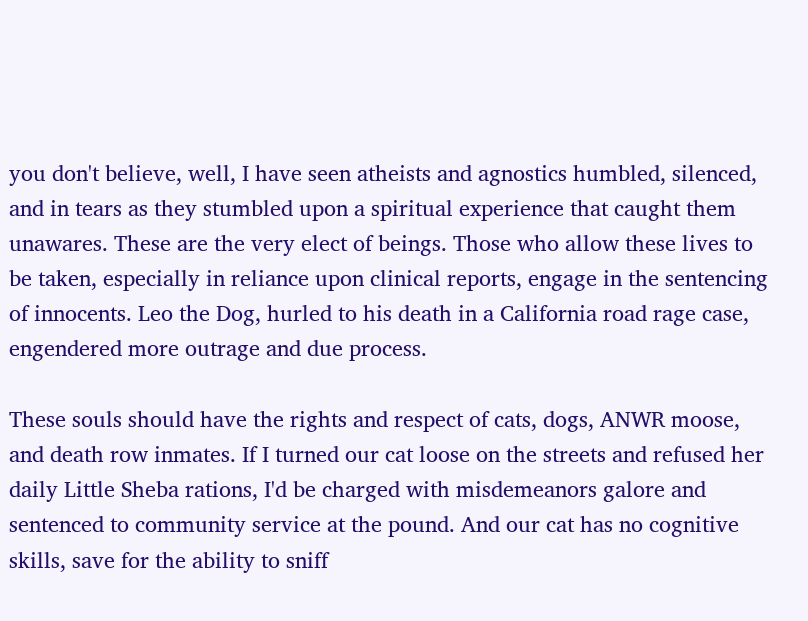you don't believe, well, I have seen atheists and agnostics humbled, silenced, and in tears as they stumbled upon a spiritual experience that caught them unawares. These are the very elect of beings. Those who allow these lives to be taken, especially in reliance upon clinical reports, engage in the sentencing of innocents. Leo the Dog, hurled to his death in a California road rage case, engendered more outrage and due process.

These souls should have the rights and respect of cats, dogs, ANWR moose, and death row inmates. If I turned our cat loose on the streets and refused her daily Little Sheba rations, I'd be charged with misdemeanors galore and sentenced to community service at the pound. And our cat has no cognitive skills, save for the ability to sniff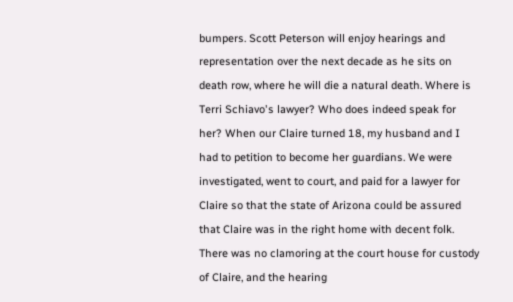bumpers. Scott Peterson will enjoy hearings and representation over the next decade as he sits on death row, where he will die a natural death. Where is Terri Schiavo's lawyer? Who does indeed speak for her? When our Claire turned 18, my husband and I had to petition to become her guardians. We were investigated, went to court, and paid for a lawyer for Claire so that the state of Arizona could be assured that Claire was in the right home with decent folk. There was no clamoring at the court house for custody of Claire, and the hearing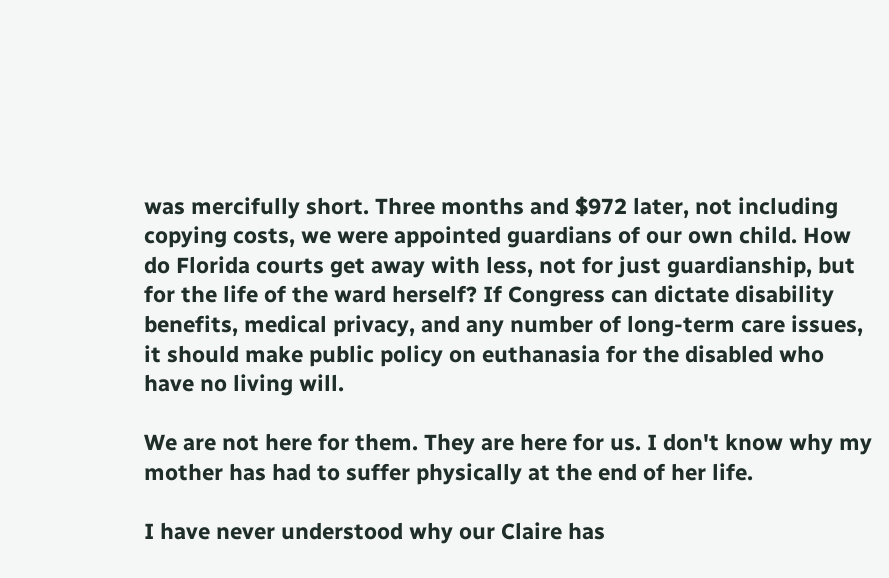was mercifully short. Three months and $972 later, not including copying costs, we were appointed guardians of our own child. How do Florida courts get away with less, not for just guardianship, but for the life of the ward herself? If Congress can dictate disability benefits, medical privacy, and any number of long-term care issues, it should make public policy on euthanasia for the disabled who have no living will.

We are not here for them. They are here for us. I don't know why my mother has had to suffer physically at the end of her life.

I have never understood why our Claire has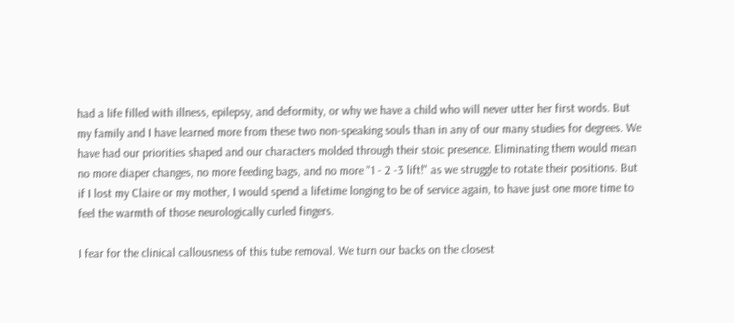had a life filled with illness, epilepsy, and deformity, or why we have a child who will never utter her first words. But my family and I have learned more from these two non-speaking souls than in any of our many studies for degrees. We have had our priorities shaped and our characters molded through their stoic presence. Eliminating them would mean no more diaper changes, no more feeding bags, and no more "1 - 2 -3 lift!" as we struggle to rotate their positions. But if I lost my Claire or my mother, I would spend a lifetime longing to be of service again, to have just one more time to feel the warmth of those neurologically curled fingers.

I fear for the clinical callousness of this tube removal. We turn our backs on the closest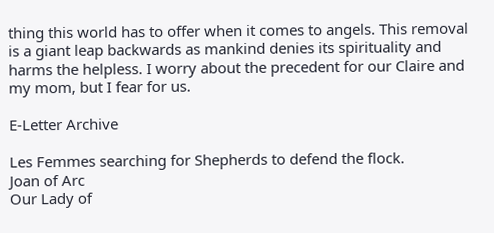thing this world has to offer when it comes to angels. This removal is a giant leap backwards as mankind denies its spirituality and harms the helpless. I worry about the precedent for our Claire and my mom, but I fear for us.

E-Letter Archive

Les Femmes searching for Shepherds to defend the flock.
Joan of Arc
Our Lady of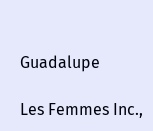Guadalupe

Les Femmes Inc.,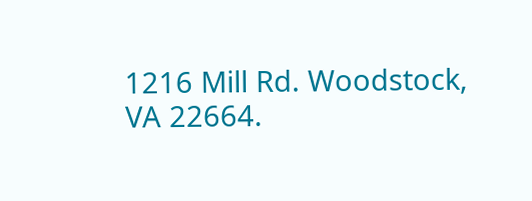1216 Mill Rd. Woodstock, VA 22664.